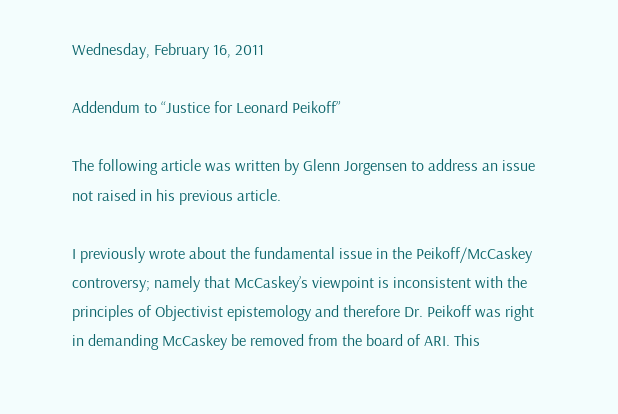Wednesday, February 16, 2011

Addendum to “Justice for Leonard Peikoff”

The following article was written by Glenn Jorgensen to address an issue not raised in his previous article.

I previously wrote about the fundamental issue in the Peikoff/McCaskey controversy; namely that McCaskey’s viewpoint is inconsistent with the principles of Objectivist epistemology and therefore Dr. Peikoff was right in demanding McCaskey be removed from the board of ARI. This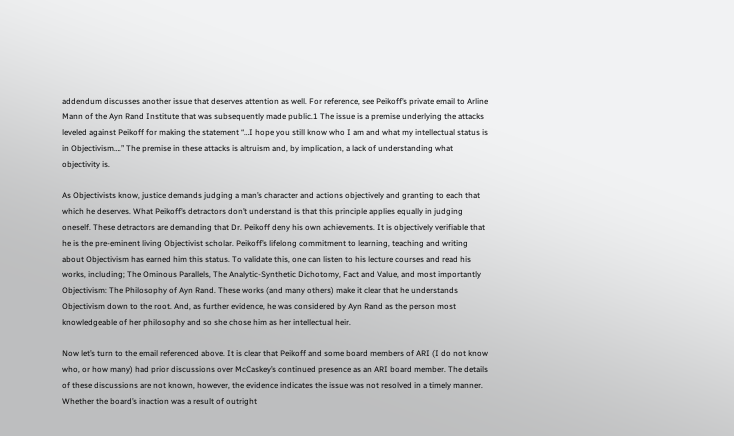addendum discusses another issue that deserves attention as well. For reference, see Peikoff’s private email to Arline Mann of the Ayn Rand Institute that was subsequently made public.1 The issue is a premise underlying the attacks leveled against Peikoff for making the statement “…I hope you still know who I am and what my intellectual status is in Objectivism….” The premise in these attacks is altruism and, by implication, a lack of understanding what objectivity is.

As Objectivists know, justice demands judging a man’s character and actions objectively and granting to each that which he deserves. What Peikoff’s detractors don’t understand is that this principle applies equally in judging oneself. These detractors are demanding that Dr. Peikoff deny his own achievements. It is objectively verifiable that he is the pre-eminent living Objectivist scholar. Peikoff’s lifelong commitment to learning, teaching and writing about Objectivism has earned him this status. To validate this, one can listen to his lecture courses and read his works, including; The Ominous Parallels, The Analytic-Synthetic Dichotomy, Fact and Value, and most importantly Objectivism: The Philosophy of Ayn Rand. These works (and many others) make it clear that he understands Objectivism down to the root. And, as further evidence, he was considered by Ayn Rand as the person most knowledgeable of her philosophy and so she chose him as her intellectual heir.

Now let’s turn to the email referenced above. It is clear that Peikoff and some board members of ARI (I do not know who, or how many) had prior discussions over McCaskey’s continued presence as an ARI board member. The details of these discussions are not known, however, the evidence indicates the issue was not resolved in a timely manner. Whether the board’s inaction was a result of outright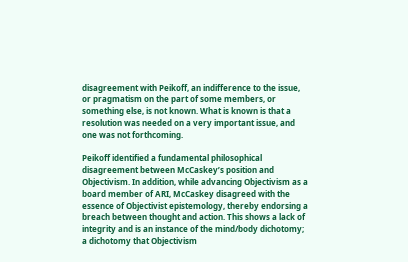disagreement with Peikoff, an indifference to the issue, or pragmatism on the part of some members, or something else, is not known. What is known is that a resolution was needed on a very important issue, and one was not forthcoming.

Peikoff identified a fundamental philosophical disagreement between McCaskey’s position and Objectivism. In addition, while advancing Objectivism as a board member of ARI, McCaskey disagreed with the essence of Objectivist epistemology, thereby endorsing a breach between thought and action. This shows a lack of integrity and is an instance of the mind/body dichotomy; a dichotomy that Objectivism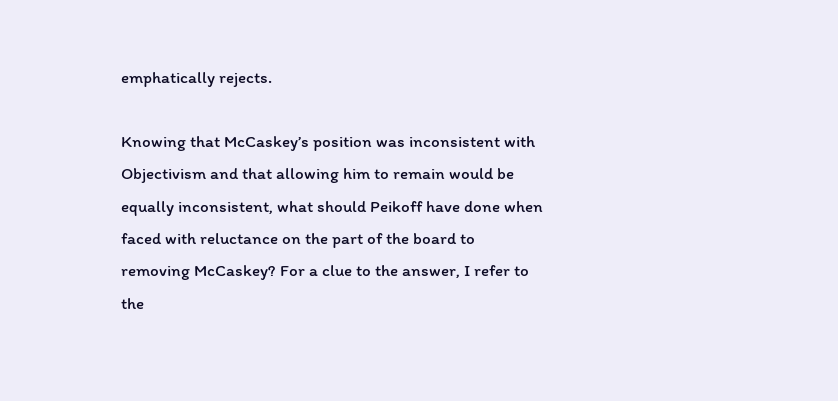emphatically rejects.

Knowing that McCaskey’s position was inconsistent with Objectivism and that allowing him to remain would be equally inconsistent, what should Peikoff have done when faced with reluctance on the part of the board to removing McCaskey? For a clue to the answer, I refer to the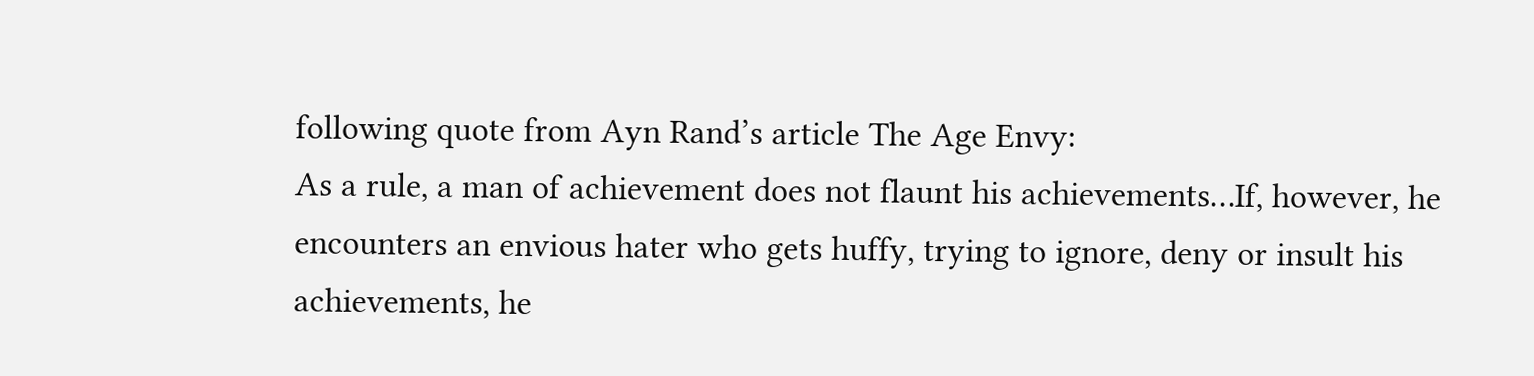following quote from Ayn Rand’s article The Age Envy:
As a rule, a man of achievement does not flaunt his achievements…If, however, he encounters an envious hater who gets huffy, trying to ignore, deny or insult his achievements, he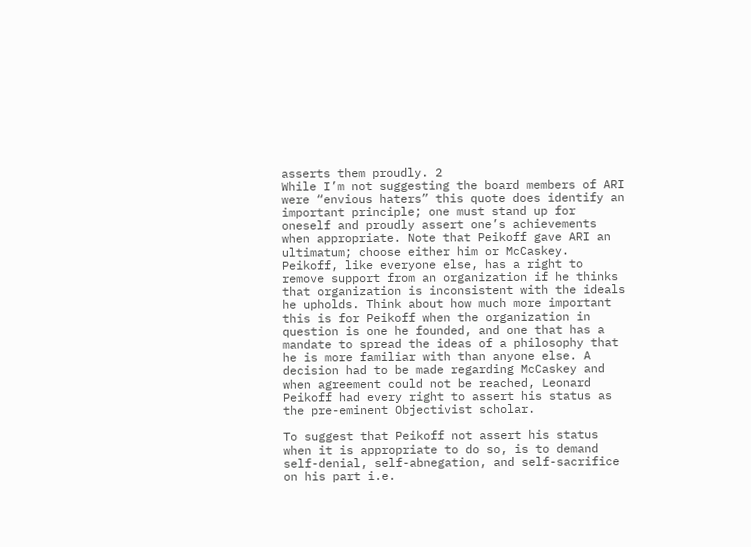asserts them proudly. 2
While I’m not suggesting the board members of ARI were “envious haters” this quote does identify an important principle; one must stand up for oneself and proudly assert one’s achievements when appropriate. Note that Peikoff gave ARI an ultimatum; choose either him or McCaskey. Peikoff, like everyone else, has a right to remove support from an organization if he thinks that organization is inconsistent with the ideals he upholds. Think about how much more important this is for Peikoff when the organization in question is one he founded, and one that has a mandate to spread the ideas of a philosophy that he is more familiar with than anyone else. A decision had to be made regarding McCaskey and when agreement could not be reached, Leonard Peikoff had every right to assert his status as the pre-eminent Objectivist scholar.

To suggest that Peikoff not assert his status when it is appropriate to do so, is to demand self-denial, self-abnegation, and self-sacrifice on his part i.e.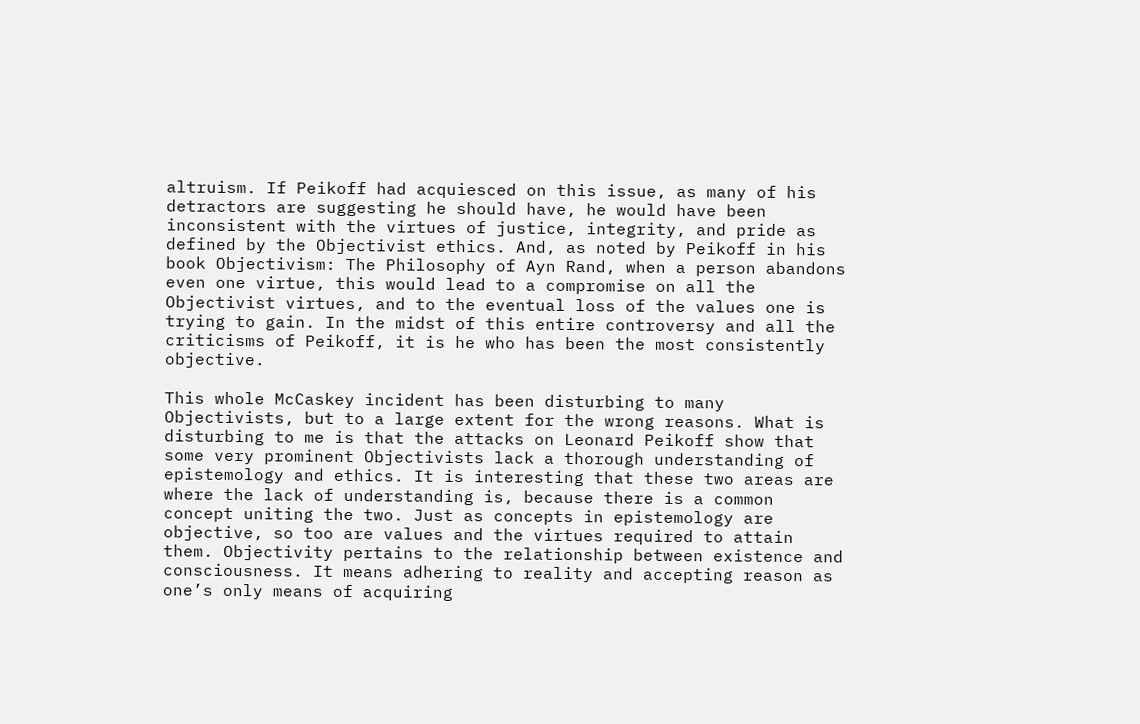altruism. If Peikoff had acquiesced on this issue, as many of his detractors are suggesting he should have, he would have been inconsistent with the virtues of justice, integrity, and pride as defined by the Objectivist ethics. And, as noted by Peikoff in his book Objectivism: The Philosophy of Ayn Rand, when a person abandons even one virtue, this would lead to a compromise on all the Objectivist virtues, and to the eventual loss of the values one is trying to gain. In the midst of this entire controversy and all the criticisms of Peikoff, it is he who has been the most consistently objective.

This whole McCaskey incident has been disturbing to many Objectivists, but to a large extent for the wrong reasons. What is disturbing to me is that the attacks on Leonard Peikoff show that some very prominent Objectivists lack a thorough understanding of epistemology and ethics. It is interesting that these two areas are where the lack of understanding is, because there is a common concept uniting the two. Just as concepts in epistemology are objective, so too are values and the virtues required to attain them. Objectivity pertains to the relationship between existence and consciousness. It means adhering to reality and accepting reason as one’s only means of acquiring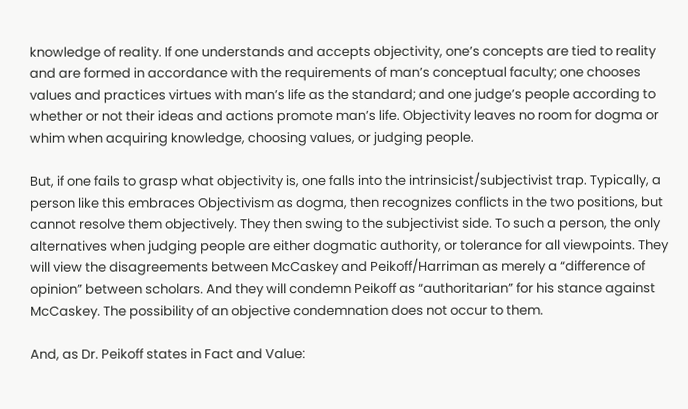knowledge of reality. If one understands and accepts objectivity, one’s concepts are tied to reality and are formed in accordance with the requirements of man’s conceptual faculty; one chooses values and practices virtues with man’s life as the standard; and one judge’s people according to whether or not their ideas and actions promote man’s life. Objectivity leaves no room for dogma or whim when acquiring knowledge, choosing values, or judging people.

But, if one fails to grasp what objectivity is, one falls into the intrinsicist/subjectivist trap. Typically, a person like this embraces Objectivism as dogma, then recognizes conflicts in the two positions, but cannot resolve them objectively. They then swing to the subjectivist side. To such a person, the only alternatives when judging people are either dogmatic authority, or tolerance for all viewpoints. They will view the disagreements between McCaskey and Peikoff/Harriman as merely a “difference of opinion” between scholars. And they will condemn Peikoff as “authoritarian” for his stance against McCaskey. The possibility of an objective condemnation does not occur to them.

And, as Dr. Peikoff states in Fact and Value: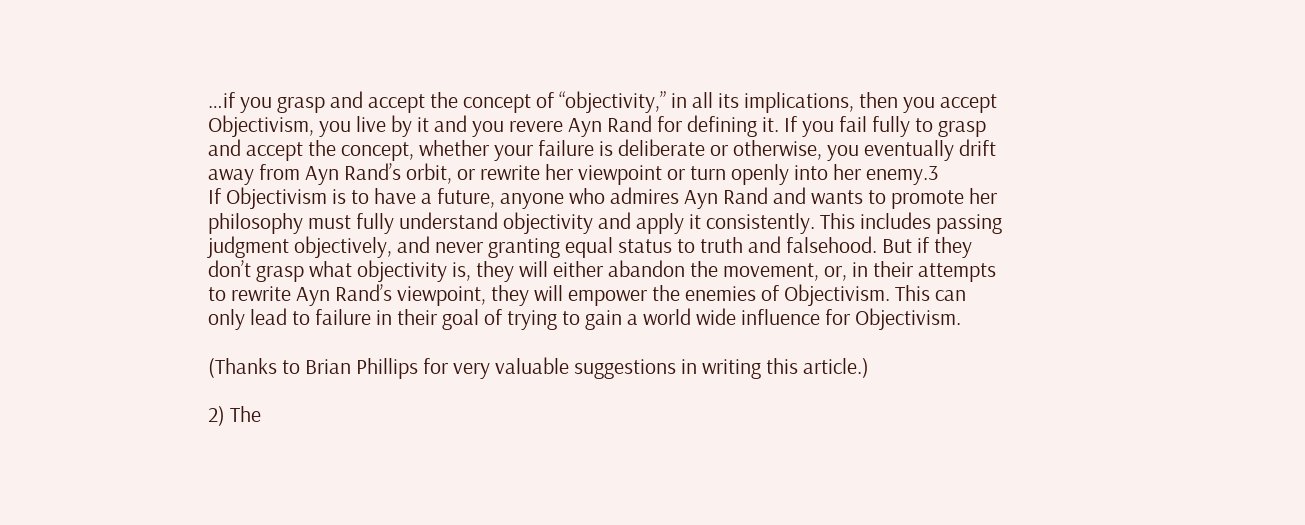…if you grasp and accept the concept of “objectivity,” in all its implications, then you accept Objectivism, you live by it and you revere Ayn Rand for defining it. If you fail fully to grasp and accept the concept, whether your failure is deliberate or otherwise, you eventually drift away from Ayn Rand’s orbit, or rewrite her viewpoint or turn openly into her enemy.3
If Objectivism is to have a future, anyone who admires Ayn Rand and wants to promote her philosophy must fully understand objectivity and apply it consistently. This includes passing judgment objectively, and never granting equal status to truth and falsehood. But if they don’t grasp what objectivity is, they will either abandon the movement, or, in their attempts to rewrite Ayn Rand’s viewpoint, they will empower the enemies of Objectivism. This can only lead to failure in their goal of trying to gain a world wide influence for Objectivism.

(Thanks to Brian Phillips for very valuable suggestions in writing this article.)

2) The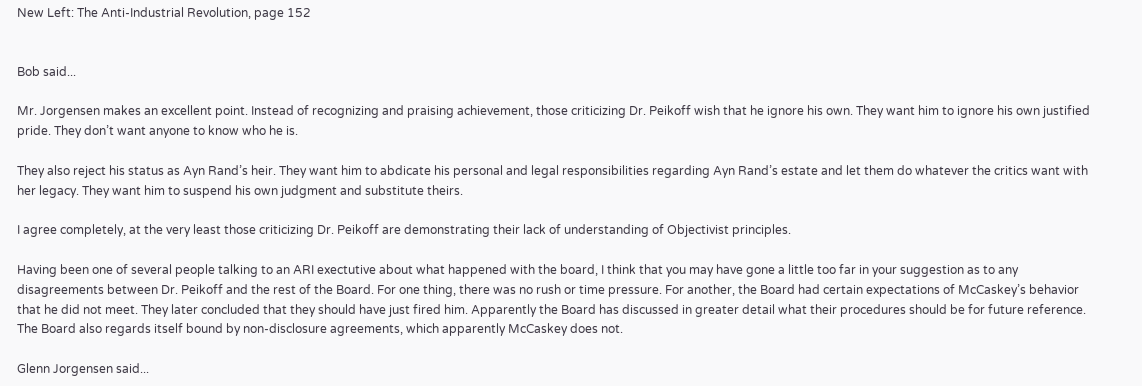New Left: The Anti-Industrial Revolution, page 152


Bob said...

Mr. Jorgensen makes an excellent point. Instead of recognizing and praising achievement, those criticizing Dr. Peikoff wish that he ignore his own. They want him to ignore his own justified pride. They don’t want anyone to know who he is.

They also reject his status as Ayn Rand’s heir. They want him to abdicate his personal and legal responsibilities regarding Ayn Rand’s estate and let them do whatever the critics want with her legacy. They want him to suspend his own judgment and substitute theirs.

I agree completely, at the very least those criticizing Dr. Peikoff are demonstrating their lack of understanding of Objectivist principles.

Having been one of several people talking to an ARI exectutive about what happened with the board, I think that you may have gone a little too far in your suggestion as to any disagreements between Dr. Peikoff and the rest of the Board. For one thing, there was no rush or time pressure. For another, the Board had certain expectations of McCaskey’s behavior that he did not meet. They later concluded that they should have just fired him. Apparently the Board has discussed in greater detail what their procedures should be for future reference. The Board also regards itself bound by non-disclosure agreements, which apparently McCaskey does not.

Glenn Jorgensen said...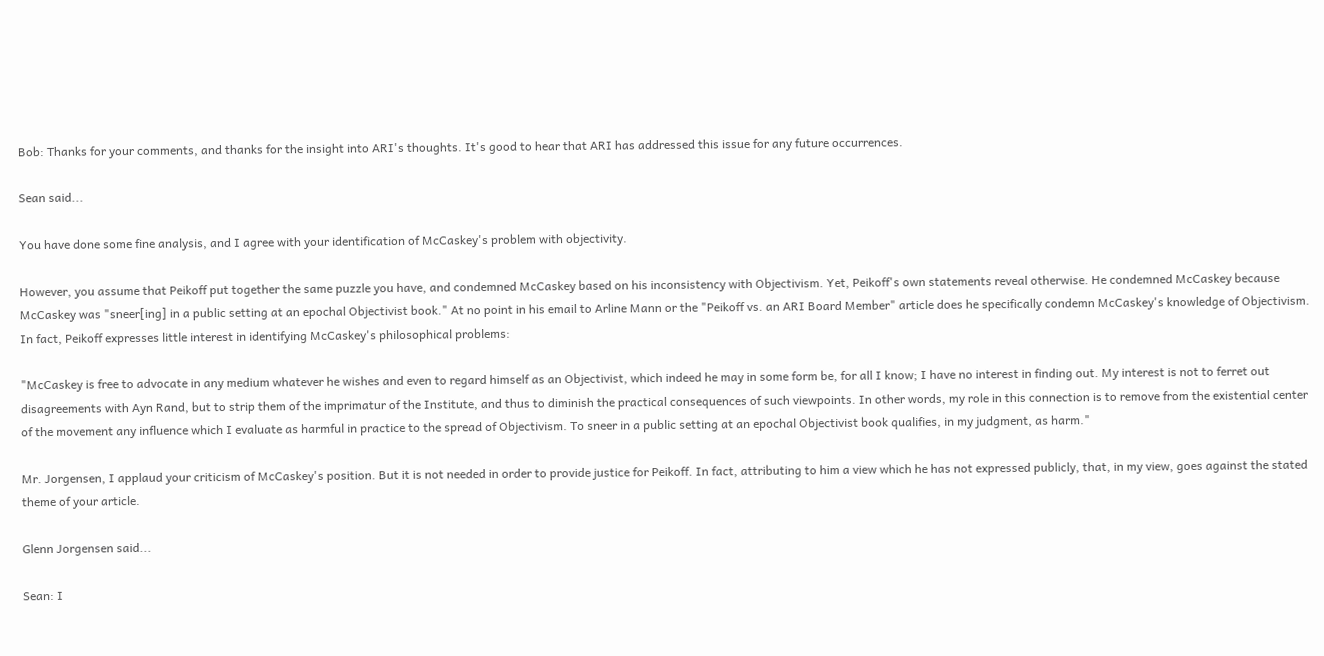Bob: Thanks for your comments, and thanks for the insight into ARI's thoughts. It's good to hear that ARI has addressed this issue for any future occurrences.

Sean said...

You have done some fine analysis, and I agree with your identification of McCaskey's problem with objectivity.

However, you assume that Peikoff put together the same puzzle you have, and condemned McCaskey based on his inconsistency with Objectivism. Yet, Peikoff's own statements reveal otherwise. He condemned McCaskey because McCaskey was "sneer[ing] in a public setting at an epochal Objectivist book." At no point in his email to Arline Mann or the "Peikoff vs. an ARI Board Member" article does he specifically condemn McCaskey's knowledge of Objectivism. In fact, Peikoff expresses little interest in identifying McCaskey's philosophical problems:

"McCaskey is free to advocate in any medium whatever he wishes and even to regard himself as an Objectivist, which indeed he may in some form be, for all I know; I have no interest in finding out. My interest is not to ferret out disagreements with Ayn Rand, but to strip them of the imprimatur of the Institute, and thus to diminish the practical consequences of such viewpoints. In other words, my role in this connection is to remove from the existential center of the movement any influence which I evaluate as harmful in practice to the spread of Objectivism. To sneer in a public setting at an epochal Objectivist book qualifies, in my judgment, as harm."

Mr. Jorgensen, I applaud your criticism of McCaskey's position. But it is not needed in order to provide justice for Peikoff. In fact, attributing to him a view which he has not expressed publicly, that, in my view, goes against the stated theme of your article.

Glenn Jorgensen said...

Sean: I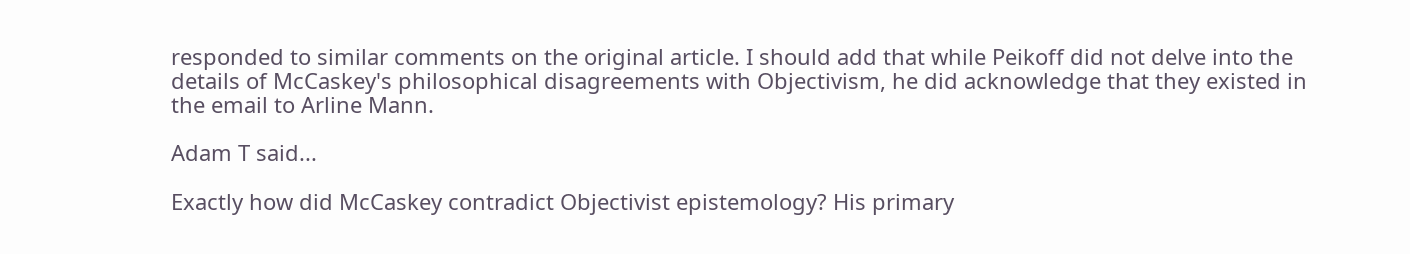responded to similar comments on the original article. I should add that while Peikoff did not delve into the details of McCaskey's philosophical disagreements with Objectivism, he did acknowledge that they existed in the email to Arline Mann.

Adam T said...

Exactly how did McCaskey contradict Objectivist epistemology? His primary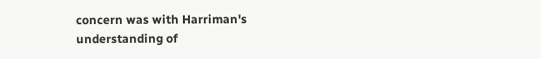concern was with Harriman's understanding of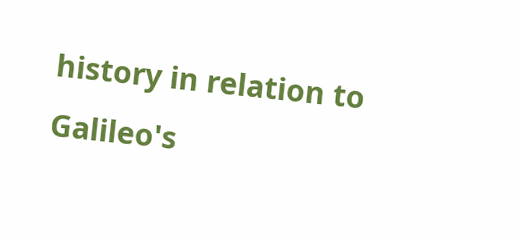history in relation to Galileo's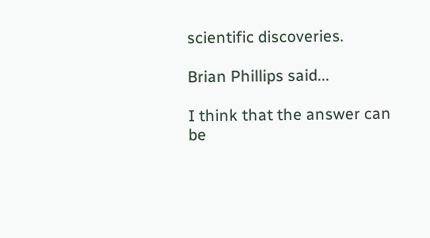scientific discoveries.

Brian Phillips said...

I think that the answer can be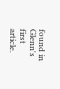found in Glenn's first article.